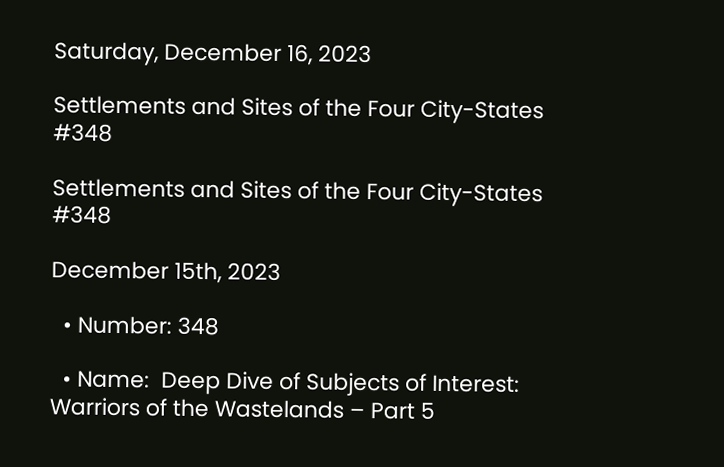Saturday, December 16, 2023

Settlements and Sites of the Four City-States #348

Settlements and Sites of the Four City-States #348

December 15th, 2023

  • Number: 348

  • Name:  Deep Dive of Subjects of Interest: Warriors of the Wastelands – Part 5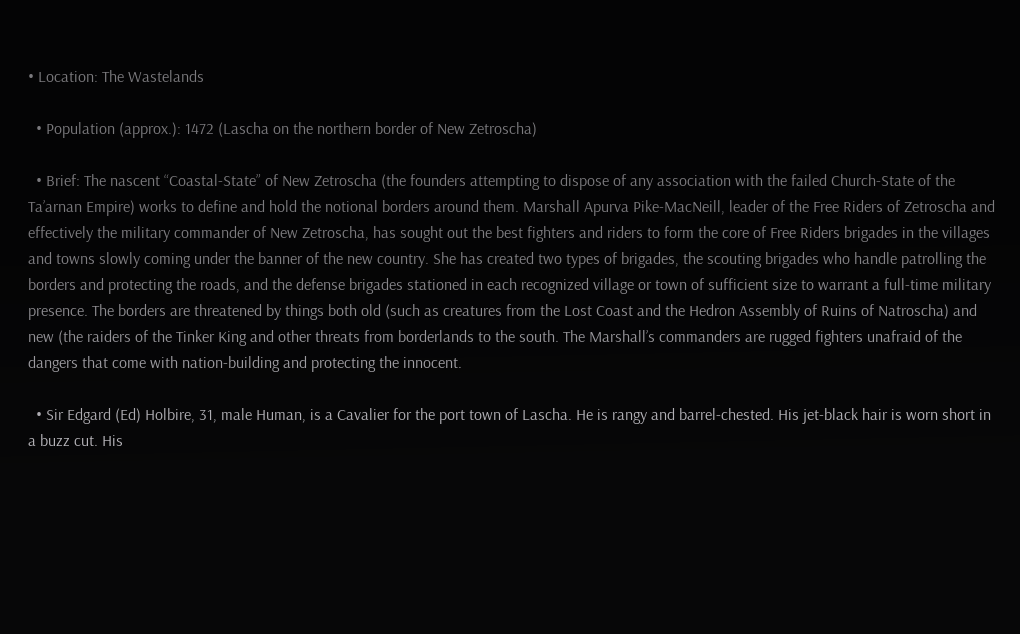• Location: The Wastelands

  • Population (approx.): 1472 (Lascha on the northern border of New Zetroscha)

  • Brief: The nascent “Coastal-State” of New Zetroscha (the founders attempting to dispose of any association with the failed Church-State of the Ta’arnan Empire) works to define and hold the notional borders around them. Marshall Apurva Pike-MacNeill, leader of the Free Riders of Zetroscha and effectively the military commander of New Zetroscha, has sought out the best fighters and riders to form the core of Free Riders brigades in the villages and towns slowly coming under the banner of the new country. She has created two types of brigades, the scouting brigades who handle patrolling the borders and protecting the roads, and the defense brigades stationed in each recognized village or town of sufficient size to warrant a full-time military presence. The borders are threatened by things both old (such as creatures from the Lost Coast and the Hedron Assembly of Ruins of Natroscha) and new (the raiders of the Tinker King and other threats from borderlands to the south. The Marshall’s commanders are rugged fighters unafraid of the dangers that come with nation-building and protecting the innocent.

  • Sir Edgard (Ed) Holbire, 31, male Human, is a Cavalier for the port town of Lascha. He is rangy and barrel-chested. His jet-black hair is worn short in a buzz cut. His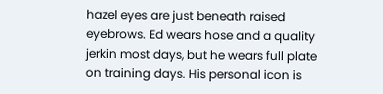hazel eyes are just beneath raised eyebrows. Ed wears hose and a quality jerkin most days, but he wears full plate on training days. His personal icon is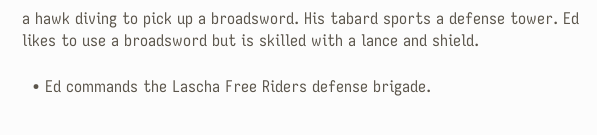a hawk diving to pick up a broadsword. His tabard sports a defense tower. Ed likes to use a broadsword but is skilled with a lance and shield.

  • Ed commands the Lascha Free Riders defense brigade.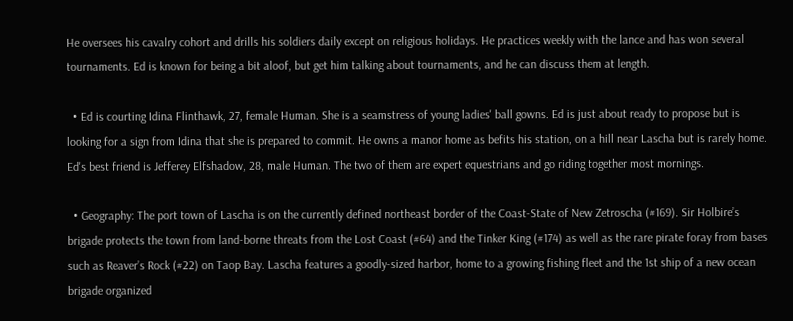He oversees his cavalry cohort and drills his soldiers daily except on religious holidays. He practices weekly with the lance and has won several tournaments. Ed is known for being a bit aloof, but get him talking about tournaments, and he can discuss them at length.

  • Ed is courting Idina Flinthawk, 27, female Human. She is a seamstress of young ladies' ball gowns. Ed is just about ready to propose but is looking for a sign from Idina that she is prepared to commit. He owns a manor home as befits his station, on a hill near Lascha but is rarely home. Ed's best friend is Jefferey Elfshadow, 28, male Human. The two of them are expert equestrians and go riding together most mornings.

  • Geography: The port town of Lascha is on the currently defined northeast border of the Coast-State of New Zetroscha (#169). Sir Holbire’s brigade protects the town from land-borne threats from the Lost Coast (#64) and the Tinker King (#174) as well as the rare pirate foray from bases such as Reaver’s Rock (#22) on Taop Bay. Lascha features a goodly-sized harbor, home to a growing fishing fleet and the 1st ship of a new ocean brigade organized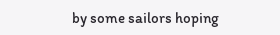by some sailors hoping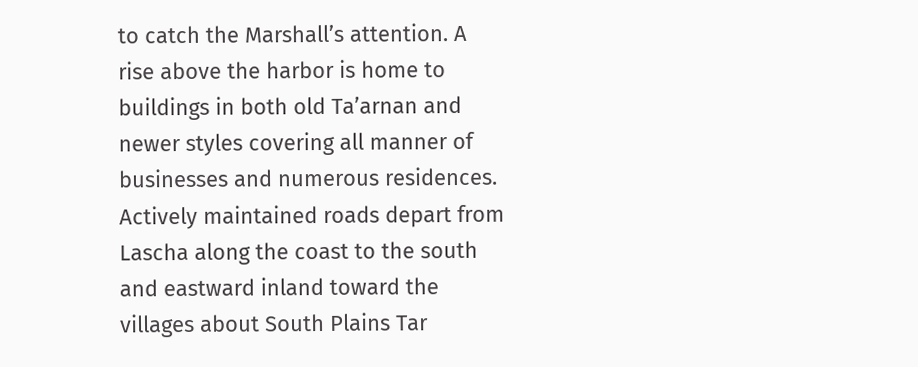to catch the Marshall’s attention. A rise above the harbor is home to buildings in both old Ta’arnan and newer styles covering all manner of businesses and numerous residences. Actively maintained roads depart from Lascha along the coast to the south and eastward inland toward the villages about South Plains Tar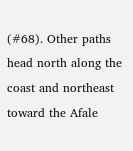(#68). Other paths head north along the coast and northeast toward the Afale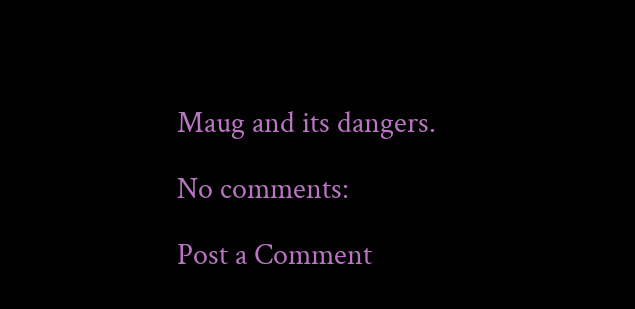Maug and its dangers.

No comments:

Post a Comment